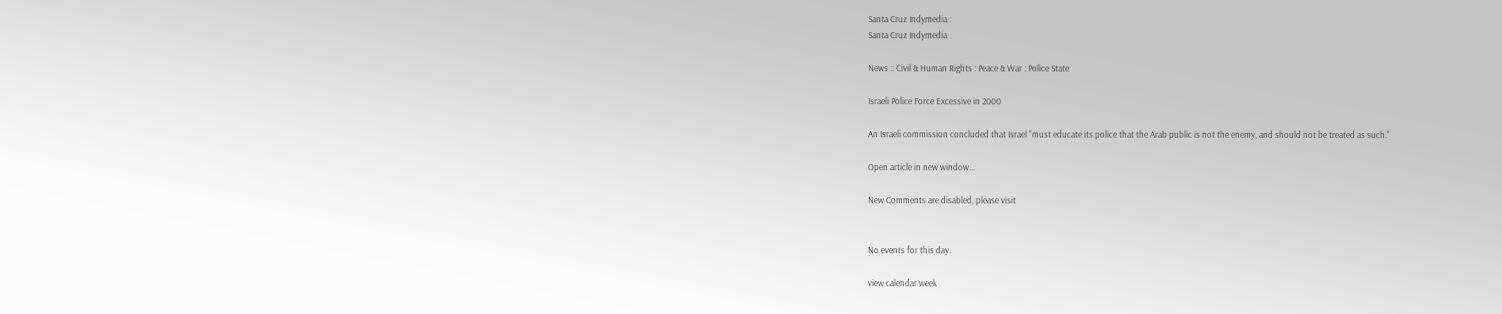Santa Cruz Indymedia :
Santa Cruz Indymedia

News :: Civil & Human Rights : Peace & War : Police State

Israeli Police Force Excessive in 2000

An Israeli commission concluded that Israel "must educate its police that the Arab public is not the enemy, and should not be treated as such."

Open article in new window...

New Comments are disabled, please visit


No events for this day.

view calendar week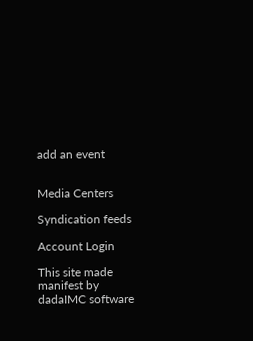add an event


Media Centers

Syndication feeds

Account Login

This site made manifest by dadaIMC software